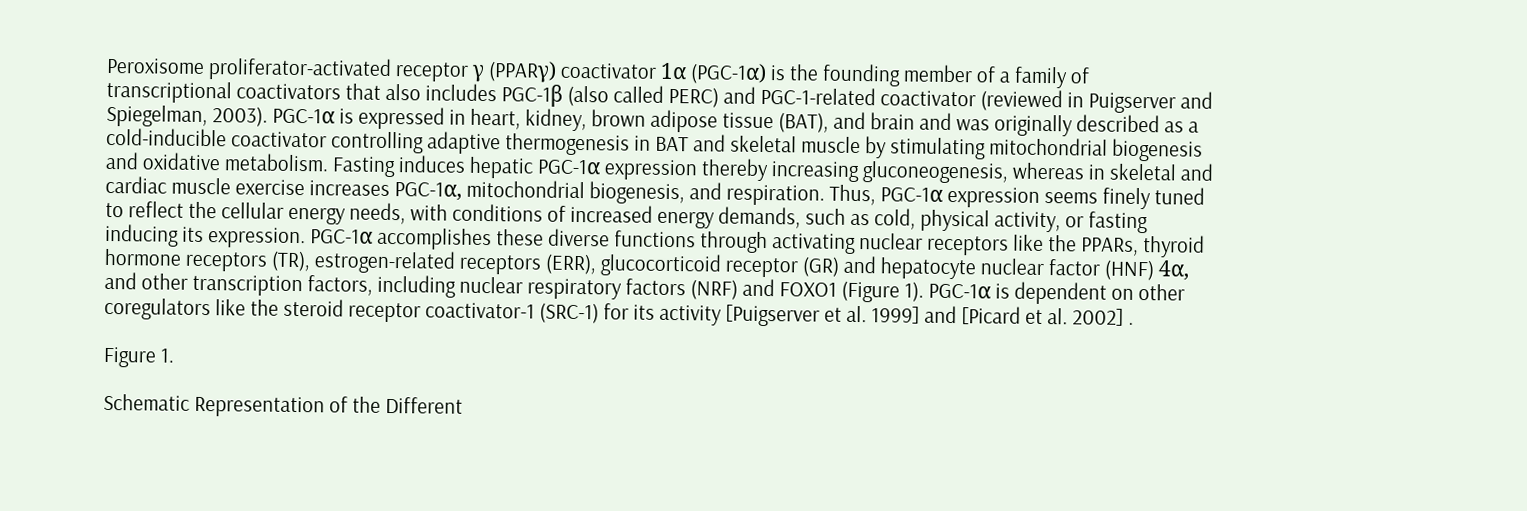Peroxisome proliferator-activated receptor γ (PPARγ) coactivator 1α (PGC-1α) is the founding member of a family of transcriptional coactivators that also includes PGC-1β (also called PERC) and PGC-1-related coactivator (reviewed in Puigserver and Spiegelman, 2003). PGC-1α is expressed in heart, kidney, brown adipose tissue (BAT), and brain and was originally described as a cold-inducible coactivator controlling adaptive thermogenesis in BAT and skeletal muscle by stimulating mitochondrial biogenesis and oxidative metabolism. Fasting induces hepatic PGC-1α expression thereby increasing gluconeogenesis, whereas in skeletal and cardiac muscle exercise increases PGC-1α, mitochondrial biogenesis, and respiration. Thus, PGC-1α expression seems finely tuned to reflect the cellular energy needs, with conditions of increased energy demands, such as cold, physical activity, or fasting inducing its expression. PGC-1α accomplishes these diverse functions through activating nuclear receptors like the PPARs, thyroid hormone receptors (TR), estrogen-related receptors (ERR), glucocorticoid receptor (GR) and hepatocyte nuclear factor (HNF) 4α, and other transcription factors, including nuclear respiratory factors (NRF) and FOXO1 (Figure 1). PGC-1α is dependent on other coregulators like the steroid receptor coactivator-1 (SRC-1) for its activity [Puigserver et al. 1999] and [Picard et al. 2002] .

Figure 1.

Schematic Representation of the Different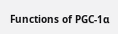Functions of PGC-1α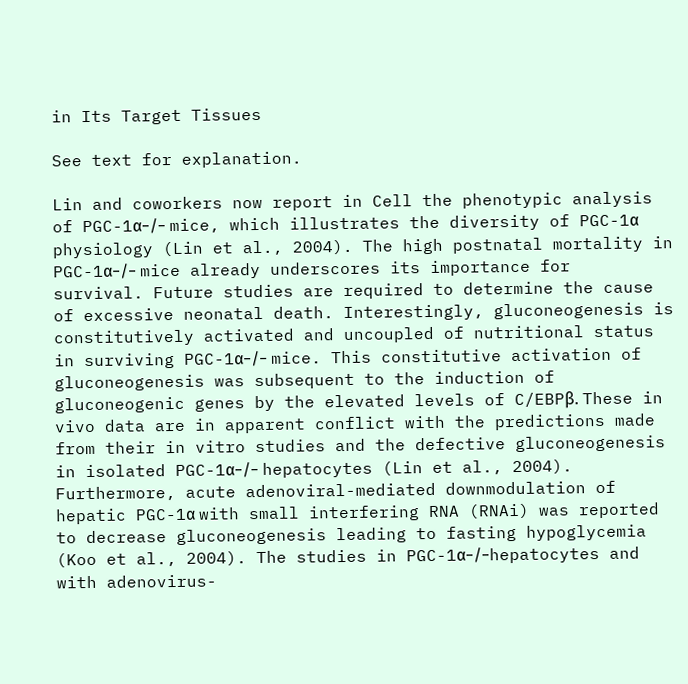in Its Target Tissues

See text for explanation.

Lin and coworkers now report in Cell the phenotypic analysis of PGC-1α−/− mice, which illustrates the diversity of PGC-1α physiology (Lin et al., 2004). The high postnatal mortality in PGC-1α−/− mice already underscores its importance for survival. Future studies are required to determine the cause of excessive neonatal death. Interestingly, gluconeogenesis is constitutively activated and uncoupled of nutritional status in surviving PGC-1α−/− mice. This constitutive activation of gluconeogenesis was subsequent to the induction of gluconeogenic genes by the elevated levels of C/EBPβ. These in vivo data are in apparent conflict with the predictions made from their in vitro studies and the defective gluconeogenesis in isolated PGC-1α−/− hepatocytes (Lin et al., 2004). Furthermore, acute adenoviral-mediated downmodulation of hepatic PGC-1α with small interfering RNA (RNAi) was reported to decrease gluconeogenesis leading to fasting hypoglycemia (Koo et al., 2004). The studies in PGC-1α−/−hepatocytes and with adenovirus-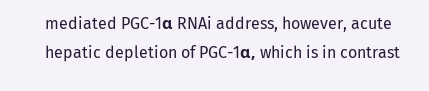mediated PGC-1α RNAi address, however, acute hepatic depletion of PGC-1α, which is in contrast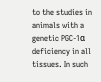to the studies in animals with a genetic PGC-1α deficiency in all tissues. In such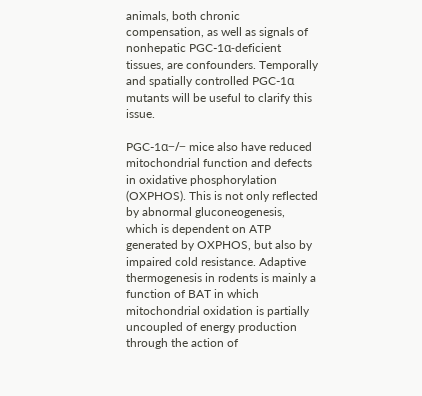animals, both chronic compensation, as well as signals of nonhepatic PGC-1α-deficient tissues, are confounders. Temporally and spatially controlled PGC-1α mutants will be useful to clarify this issue.

PGC-1α−/− mice also have reduced mitochondrial function and defects in oxidative phosphorylation (OXPHOS). This is not only reflected by abnormal gluconeogenesis, which is dependent on ATP generated by OXPHOS, but also by impaired cold resistance. Adaptive thermogenesis in rodents is mainly a function of BAT in which mitochondrial oxidation is partially uncoupled of energy production through the action of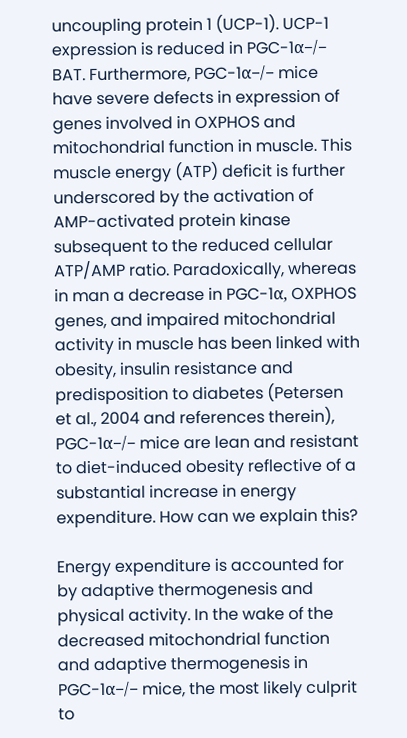uncoupling protein 1 (UCP-1). UCP-1 expression is reduced in PGC-1α−/− BAT. Furthermore, PGC-1α−/− mice have severe defects in expression of genes involved in OXPHOS and mitochondrial function in muscle. This muscle energy (ATP) deficit is further underscored by the activation of AMP-activated protein kinase subsequent to the reduced cellular ATP/AMP ratio. Paradoxically, whereas in man a decrease in PGC-1α, OXPHOS genes, and impaired mitochondrial activity in muscle has been linked with obesity, insulin resistance and predisposition to diabetes (Petersen et al., 2004 and references therein), PGC-1α−/− mice are lean and resistant to diet-induced obesity reflective of a substantial increase in energy expenditure. How can we explain this?

Energy expenditure is accounted for by adaptive thermogenesis and physical activity. In the wake of the decreased mitochondrial function and adaptive thermogenesis in PGC-1α−/− mice, the most likely culprit to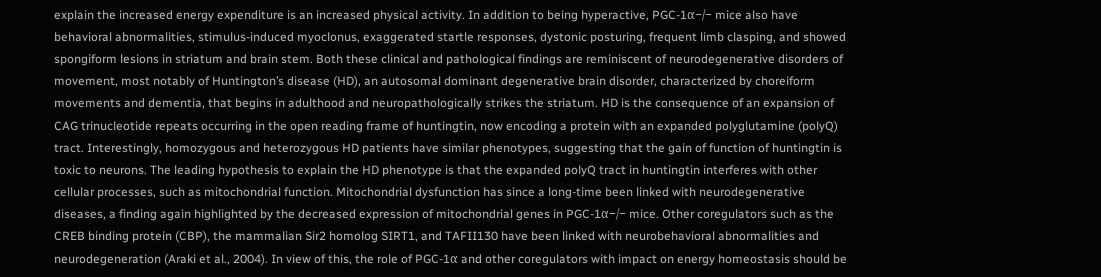explain the increased energy expenditure is an increased physical activity. In addition to being hyperactive, PGC-1α−/− mice also have behavioral abnormalities, stimulus-induced myoclonus, exaggerated startle responses, dystonic posturing, frequent limb clasping, and showed spongiform lesions in striatum and brain stem. Both these clinical and pathological findings are reminiscent of neurodegenerative disorders of movement, most notably of Huntington’s disease (HD), an autosomal dominant degenerative brain disorder, characterized by choreiform movements and dementia, that begins in adulthood and neuropathologically strikes the striatum. HD is the consequence of an expansion of CAG trinucleotide repeats occurring in the open reading frame of huntingtin, now encoding a protein with an expanded polyglutamine (polyQ) tract. Interestingly, homozygous and heterozygous HD patients have similar phenotypes, suggesting that the gain of function of huntingtin is toxic to neurons. The leading hypothesis to explain the HD phenotype is that the expanded polyQ tract in huntingtin interferes with other cellular processes, such as mitochondrial function. Mitochondrial dysfunction has since a long-time been linked with neurodegenerative diseases, a finding again highlighted by the decreased expression of mitochondrial genes in PGC-1α−/− mice. Other coregulators such as the CREB binding protein (CBP), the mammalian Sir2 homolog SIRT1, and TAFII130 have been linked with neurobehavioral abnormalities and neurodegeneration (Araki et al., 2004). In view of this, the role of PGC-1α and other coregulators with impact on energy homeostasis should be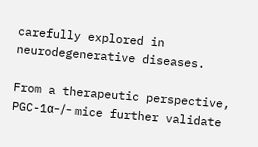carefully explored in neurodegenerative diseases.

From a therapeutic perspective, PGC-1α−/− mice further validate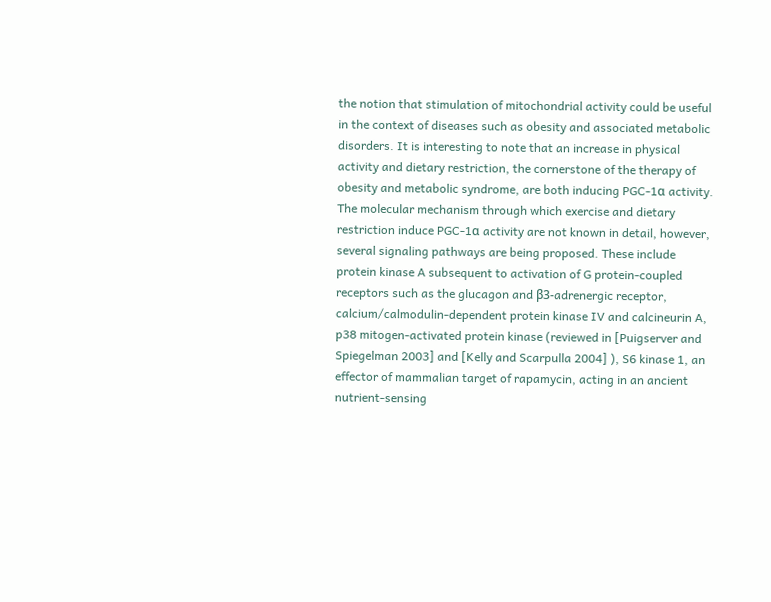the notion that stimulation of mitochondrial activity could be useful in the context of diseases such as obesity and associated metabolic disorders. It is interesting to note that an increase in physical activity and dietary restriction, the cornerstone of the therapy of obesity and metabolic syndrome, are both inducing PGC-1α activity. The molecular mechanism through which exercise and dietary restriction induce PGC-1α activity are not known in detail, however, several signaling pathways are being proposed. These include protein kinase A subsequent to activation of G protein-coupled receptors such as the glucagon and β3-adrenergic receptor, calcium/calmodulin-dependent protein kinase IV and calcineurin A, p38 mitogen-activated protein kinase (reviewed in [Puigserver and Spiegelman 2003] and [Kelly and Scarpulla 2004] ), S6 kinase 1, an effector of mammalian target of rapamycin, acting in an ancient nutrient-sensing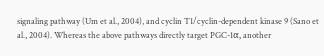signaling pathway (Um et al., 2004), and cyclin T1/cyclin-dependent kinase 9 (Sano et al., 2004). Whereas the above pathways directly target PGC-1α, another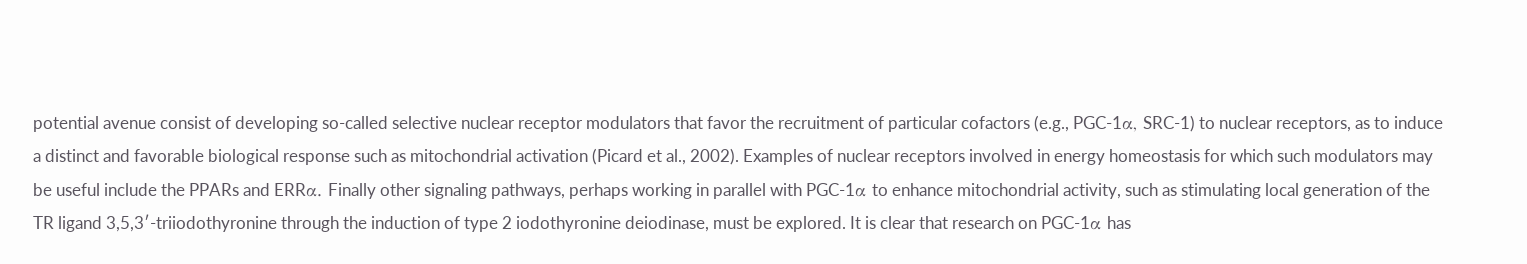potential avenue consist of developing so-called selective nuclear receptor modulators that favor the recruitment of particular cofactors (e.g., PGC-1α, SRC-1) to nuclear receptors, as to induce a distinct and favorable biological response such as mitochondrial activation (Picard et al., 2002). Examples of nuclear receptors involved in energy homeostasis for which such modulators may be useful include the PPARs and ERRα. Finally other signaling pathways, perhaps working in parallel with PGC-1α to enhance mitochondrial activity, such as stimulating local generation of the TR ligand 3,5,3′-triiodothyronine through the induction of type 2 iodothyronine deiodinase, must be explored. It is clear that research on PGC-1α has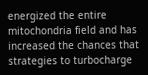energized the entire mitochondria field and has increased the chances that strategies to turbocharge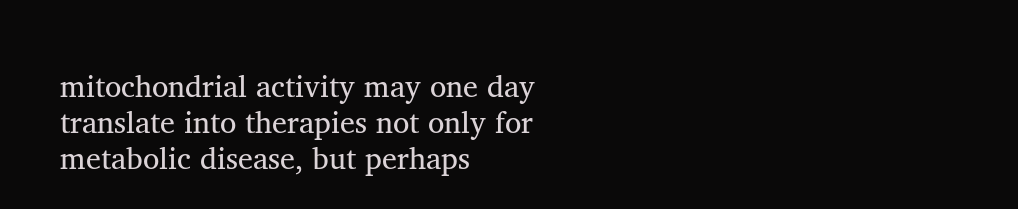mitochondrial activity may one day translate into therapies not only for metabolic disease, but perhaps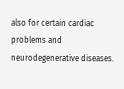also for certain cardiac problems and neurodegenerative diseases.